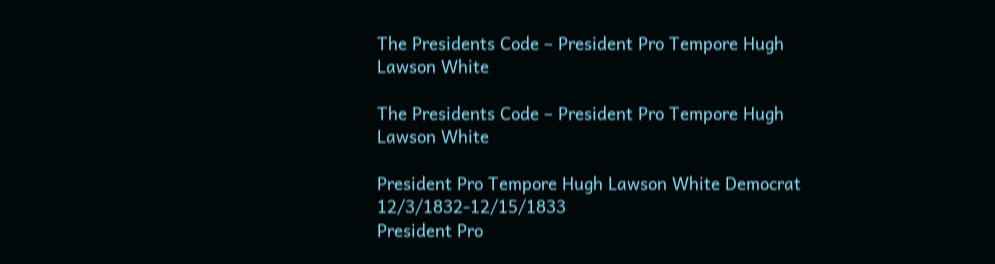The Presidents Code – President Pro Tempore Hugh Lawson White

The Presidents Code – President Pro Tempore Hugh Lawson White

President Pro Tempore Hugh Lawson White Democrat 12/3/1832-12/15/1833
President Pro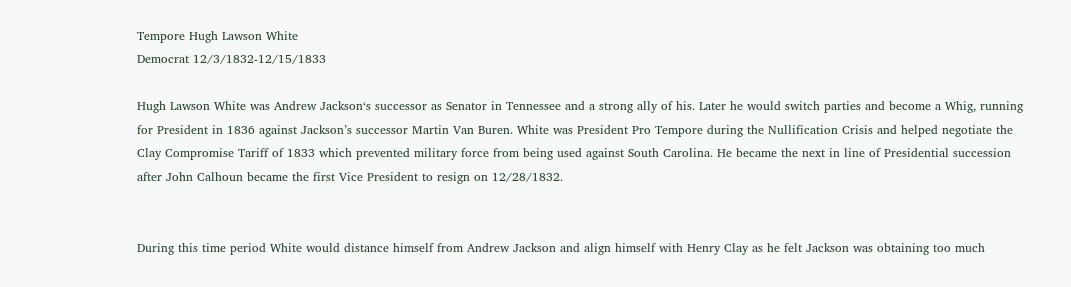Tempore Hugh Lawson White
Democrat 12/3/1832-12/15/1833

Hugh Lawson White was Andrew Jackson‘s successor as Senator in Tennessee and a strong ally of his. Later he would switch parties and become a Whig, running for President in 1836 against Jackson’s successor Martin Van Buren. White was President Pro Tempore during the Nullification Crisis and helped negotiate the Clay Compromise Tariff of 1833 which prevented military force from being used against South Carolina. He became the next in line of Presidential succession after John Calhoun became the first Vice President to resign on 12/28/1832.


During this time period White would distance himself from Andrew Jackson and align himself with Henry Clay as he felt Jackson was obtaining too much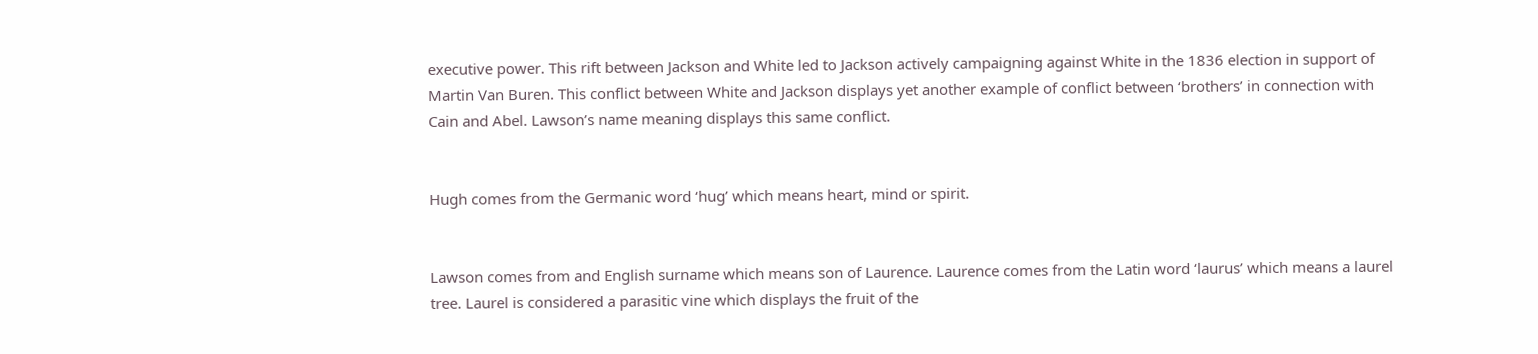executive power. This rift between Jackson and White led to Jackson actively campaigning against White in the 1836 election in support of Martin Van Buren. This conflict between White and Jackson displays yet another example of conflict between ‘brothers’ in connection with Cain and Abel. Lawson’s name meaning displays this same conflict.


Hugh comes from the Germanic word ‘hug’ which means heart, mind or spirit.


Lawson comes from and English surname which means son of Laurence. Laurence comes from the Latin word ‘laurus’ which means a laurel tree. Laurel is considered a parasitic vine which displays the fruit of the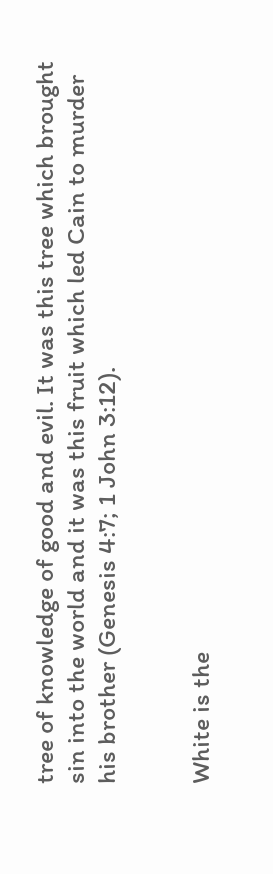tree of knowledge of good and evil. It was this tree which brought sin into the world and it was this fruit which led Cain to murder his brother (Genesis 4:7; 1 John 3:12).


White is the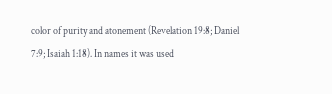color of purity and atonement (Revelation 19:8; Daniel 7:9; Isaiah 1:18). In names it was used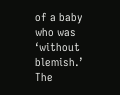of a baby who was ‘without blemish.’ The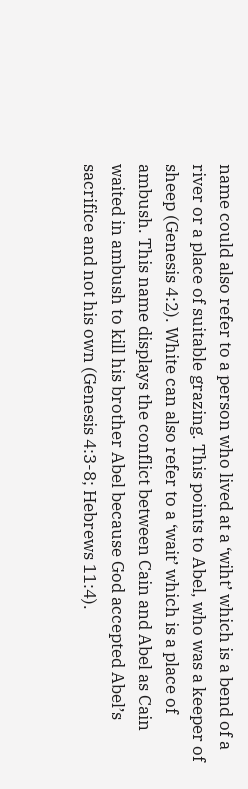name could also refer to a person who lived at a ‘wiht’ which is a bend of a river or a place of suitable grazing. This points to Abel, who was a keeper of sheep (Genesis 4:2). White can also refer to a ‘wait’ which is a place of ambush. This name displays the conflict between Cain and Abel as Cain waited in ambush to kill his brother Abel because God accepted Abel’s sacrifice and not his own (Genesis 4:3-8; Hebrews 11:4).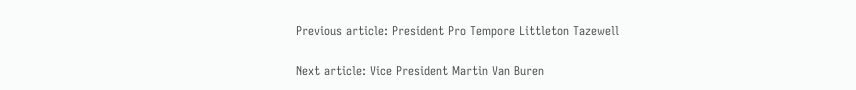Previous article: President Pro Tempore Littleton Tazewell

Next article: Vice President Martin Van Buren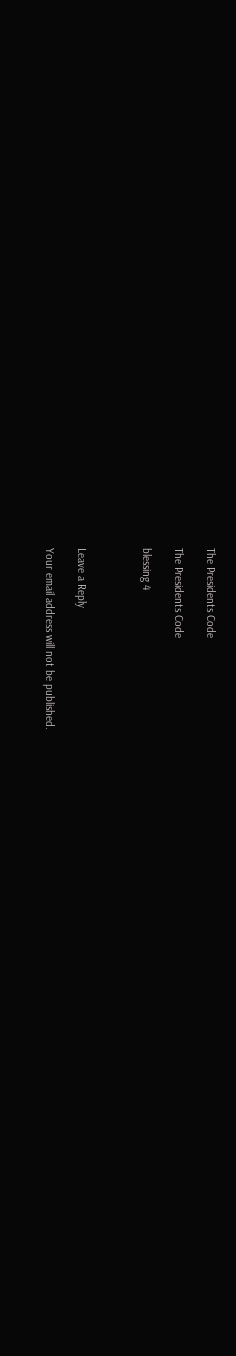The Presidents Code

The Presidents Code

blessing 4



Leave a Reply

Your email address will not be published.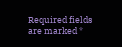Required fields are marked *